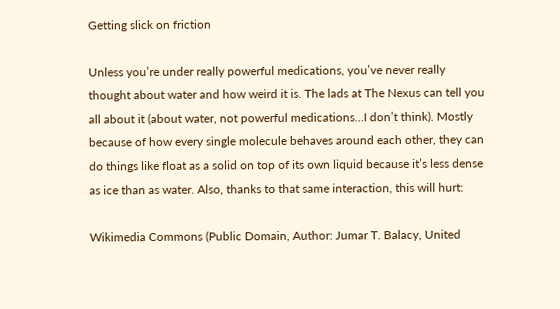Getting slick on friction

Unless you’re under really powerful medications, you’ve never really thought about water and how weird it is. The lads at The Nexus can tell you all about it (about water, not powerful medications…I don’t think). Mostly because of how every single molecule behaves around each other, they can do things like float as a solid on top of its own liquid because it’s less dense as ice than as water. Also, thanks to that same interaction, this will hurt:

Wikimedia Commons (Public Domain, Author: Jumar T. Balacy, United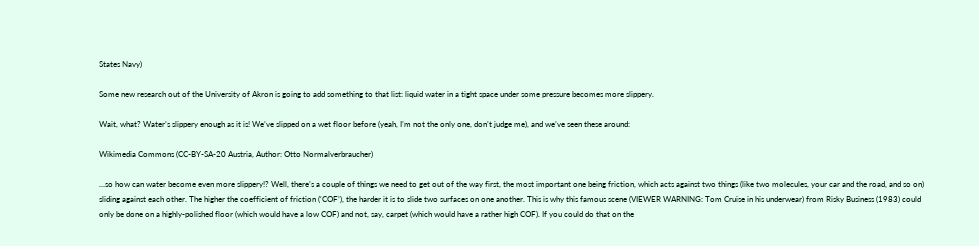States Navy)

Some new research out of the University of Akron is going to add something to that list: liquid water in a tight space under some pressure becomes more slippery.

Wait, what? Water’s slippery enough as it is! We’ve slipped on a wet floor before (yeah, I’m not the only one, don’t judge me), and we’ve seen these around:

Wikimedia Commons (CC-BY-SA-20 Austria, Author: Otto Normalverbraucher)

…so how can water become even more slippery!? Well, there’s a couple of things we need to get out of the way first, the most important one being friction, which acts against two things (like two molecules, your car and the road, and so on) sliding against each other. The higher the coefficient of friction (‘COF’), the harder it is to slide two surfaces on one another. This is why this famous scene (VIEWER WARNING: Tom Cruise in his underwear) from Risky Business (1983) could only be done on a highly-polished floor (which would have a low COF) and not, say, carpet (which would have a rather high COF). If you could do that on the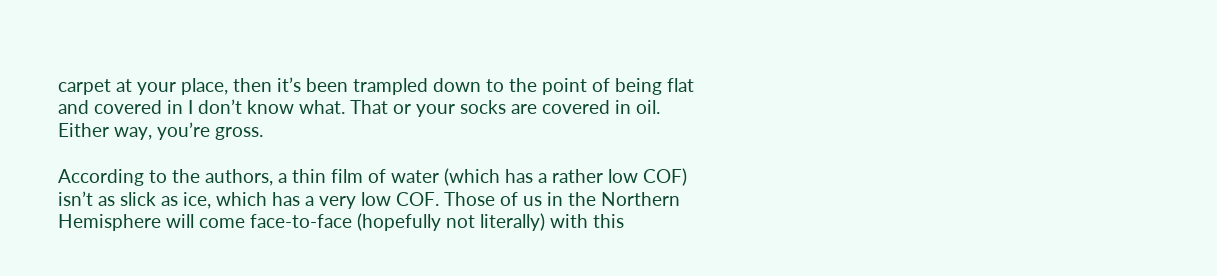carpet at your place, then it’s been trampled down to the point of being flat and covered in I don’t know what. That or your socks are covered in oil. Either way, you’re gross.

According to the authors, a thin film of water (which has a rather low COF) isn’t as slick as ice, which has a very low COF. Those of us in the Northern Hemisphere will come face-to-face (hopefully not literally) with this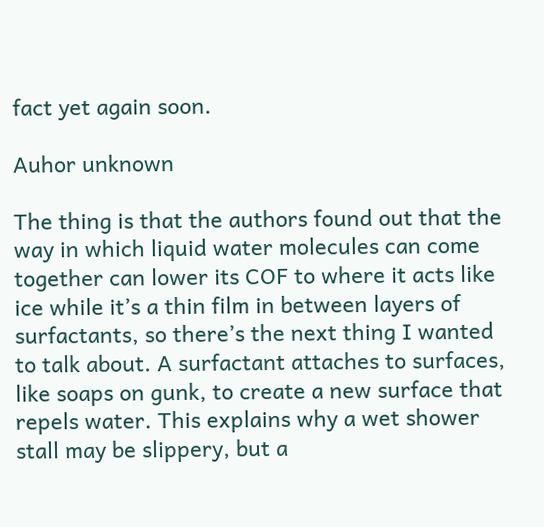fact yet again soon.

Auhor unknown

The thing is that the authors found out that the way in which liquid water molecules can come together can lower its COF to where it acts like ice while it’s a thin film in between layers of surfactants, so there’s the next thing I wanted to talk about. A surfactant attaches to surfaces, like soaps on gunk, to create a new surface that repels water. This explains why a wet shower stall may be slippery, but a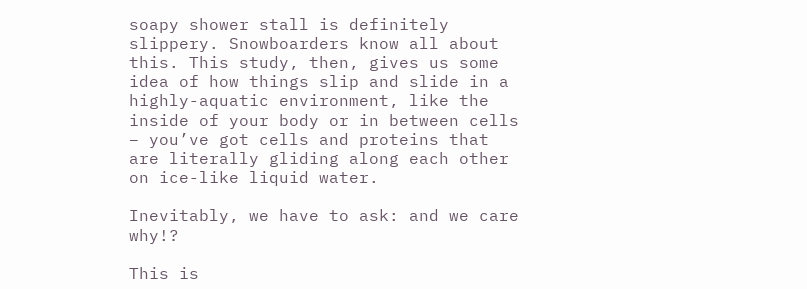soapy shower stall is definitely slippery. Snowboarders know all about this. This study, then, gives us some idea of how things slip and slide in a highly-aquatic environment, like the inside of your body or in between cells – you’ve got cells and proteins that are literally gliding along each other on ice-like liquid water.

Inevitably, we have to ask: and we care why!?

This is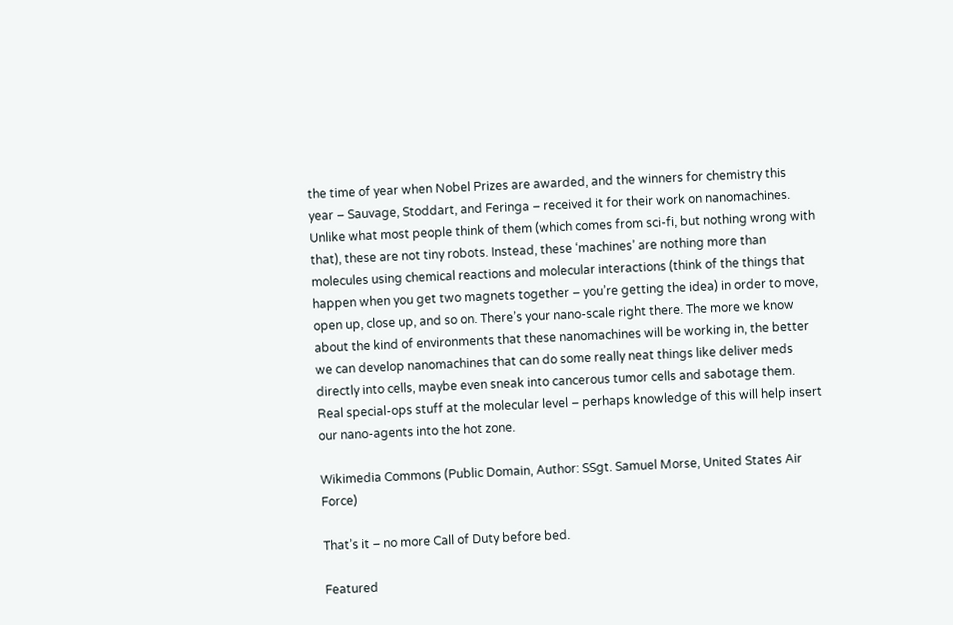the time of year when Nobel Prizes are awarded, and the winners for chemistry this year – Sauvage, Stoddart, and Feringa – received it for their work on nanomachines. Unlike what most people think of them (which comes from sci-fi, but nothing wrong with that), these are not tiny robots. Instead, these ‘machines’ are nothing more than molecules using chemical reactions and molecular interactions (think of the things that happen when you get two magnets together – you’re getting the idea) in order to move, open up, close up, and so on. There’s your nano-scale right there. The more we know about the kind of environments that these nanomachines will be working in, the better we can develop nanomachines that can do some really neat things like deliver meds directly into cells, maybe even sneak into cancerous tumor cells and sabotage them. Real special-ops stuff at the molecular level – perhaps knowledge of this will help insert our nano-agents into the hot zone.

Wikimedia Commons (Public Domain, Author: SSgt. Samuel Morse, United States Air Force)

That’s it – no more Call of Duty before bed.

Featured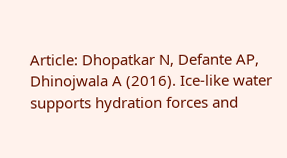Article: Dhopatkar N, Defante AP, Dhinojwala A (2016). Ice-like water supports hydration forces and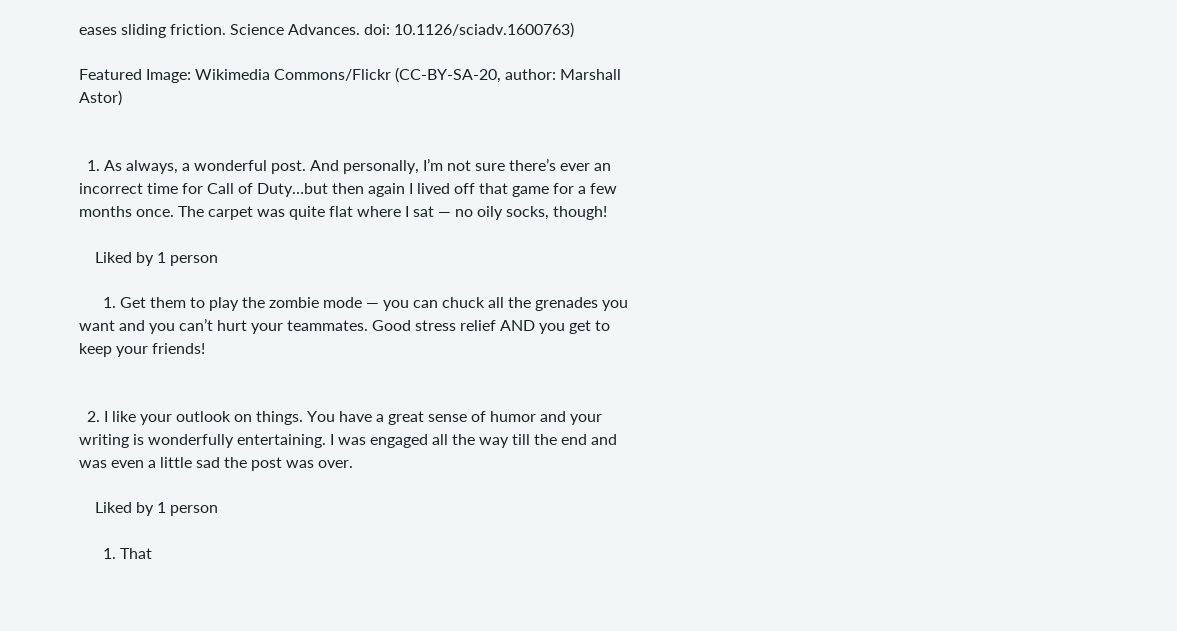eases sliding friction. Science Advances. doi: 10.1126/sciadv.1600763)

Featured Image: Wikimedia Commons/Flickr (CC-BY-SA-20, author: Marshall Astor)


  1. As always, a wonderful post. And personally, I’m not sure there’s ever an incorrect time for Call of Duty…but then again I lived off that game for a few months once. The carpet was quite flat where I sat — no oily socks, though!

    Liked by 1 person

      1. Get them to play the zombie mode — you can chuck all the grenades you want and you can’t hurt your teammates. Good stress relief AND you get to keep your friends!


  2. I like your outlook on things. You have a great sense of humor and your writing is wonderfully entertaining. I was engaged all the way till the end and was even a little sad the post was over.

    Liked by 1 person

      1. That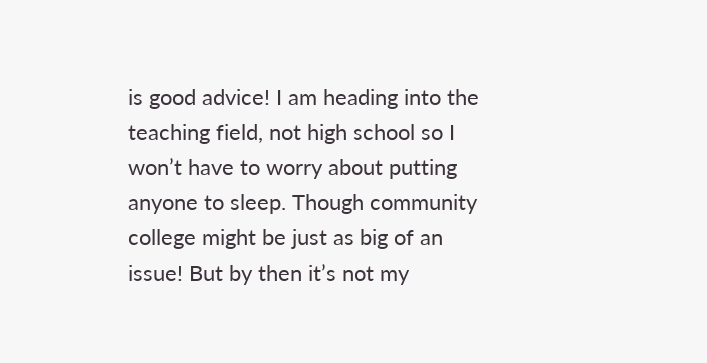is good advice! I am heading into the teaching field, not high school so I won’t have to worry about putting anyone to sleep. Though community college might be just as big of an issue! But by then it’s not my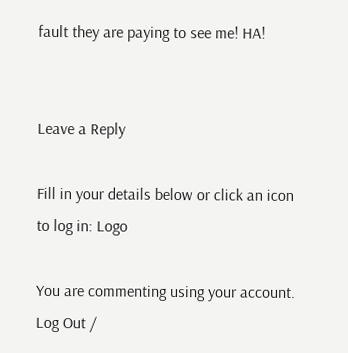fault they are paying to see me! HA!


Leave a Reply

Fill in your details below or click an icon to log in: Logo

You are commenting using your account. Log Out /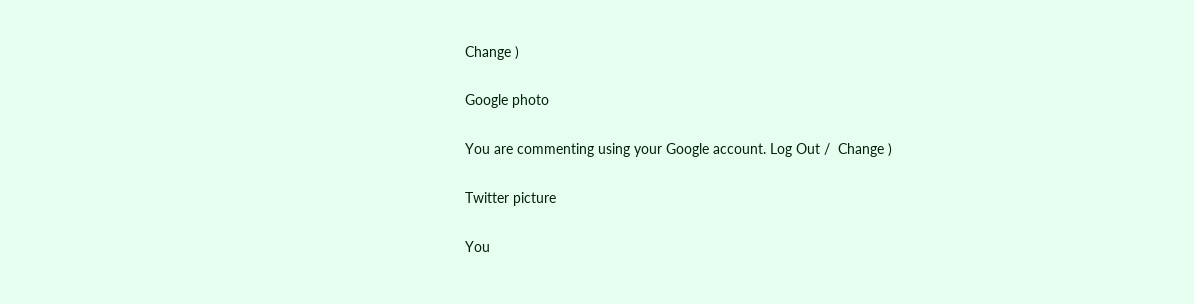Change )

Google photo

You are commenting using your Google account. Log Out /  Change )

Twitter picture

You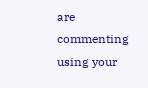are commenting using your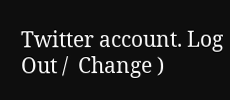Twitter account. Log Out /  Change )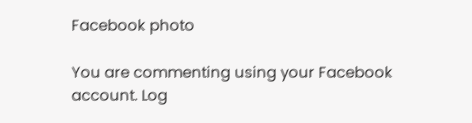Facebook photo

You are commenting using your Facebook account. Log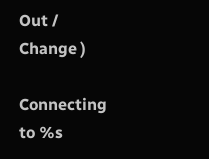Out /  Change )

Connecting to %s